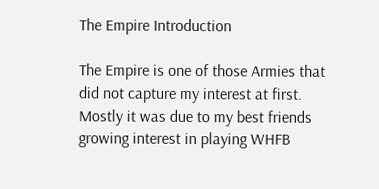The Empire Introduction

The Empire is one of those Armies that did not capture my interest at first. Mostly it was due to my best friends growing interest in playing WHFB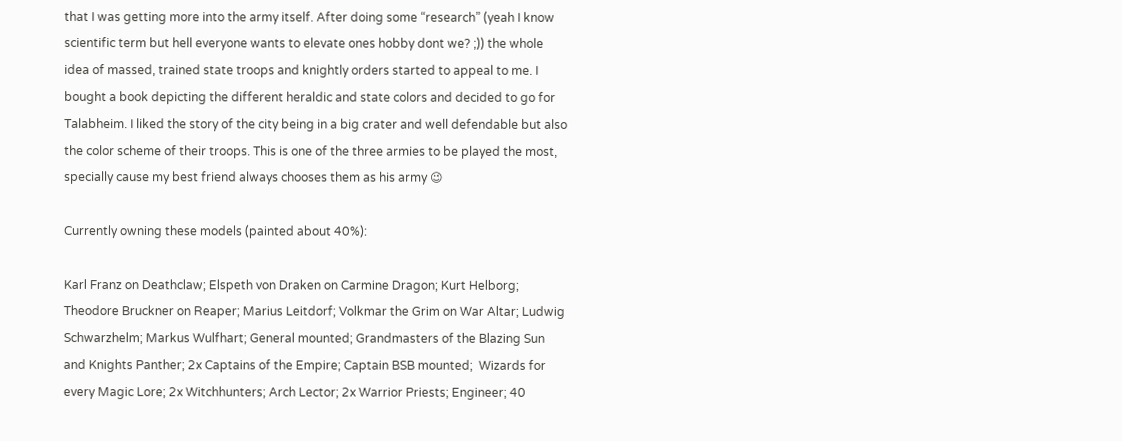that I was getting more into the army itself. After doing some “research” (yeah I know scientific term but hell everyone wants to elevate ones hobby dont we? ;)) the whole idea of massed, trained state troops and knightly orders started to appeal to me. I bought a book depicting the different heraldic and state colors and decided to go for Talabheim. I liked the story of the city being in a big crater and well defendable but also the color scheme of their troops. This is one of the three armies to be played the most, specially cause my best friend always chooses them as his army 😉

Currently owning these models (painted about 40%):

Karl Franz on Deathclaw; Elspeth von Draken on Carmine Dragon; Kurt Helborg; Theodore Bruckner on Reaper; Marius Leitdorf; Volkmar the Grim on War Altar; Ludwig Schwarzhelm; Markus Wulfhart; General mounted; Grandmasters of the Blazing Sun and Knights Panther; 2x Captains of the Empire; Captain BSB mounted;  Wizards for every Magic Lore; 2x Witchhunters; Arch Lector; 2x Warrior Priests; Engineer; 40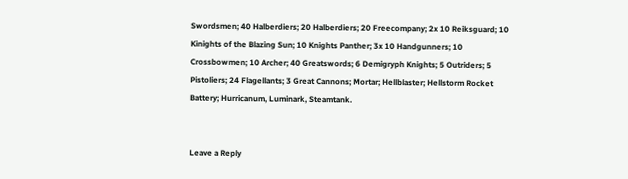Swordsmen; 40 Halberdiers; 20 Halberdiers; 20 Freecompany; 2x 10 Reiksguard; 10 Kinights of the Blazing Sun; 10 Knights Panther; 3x 10 Handgunners; 10 Crossbowmen; 10 Archer; 40 Greatswords; 6 Demigryph Knights; 5 Outriders; 5 Pistoliers; 24 Flagellants; 3 Great Cannons; Mortar; Hellblaster; Hellstorm Rocket Battery; Hurricanum, Luminark, Steamtank.


Leave a Reply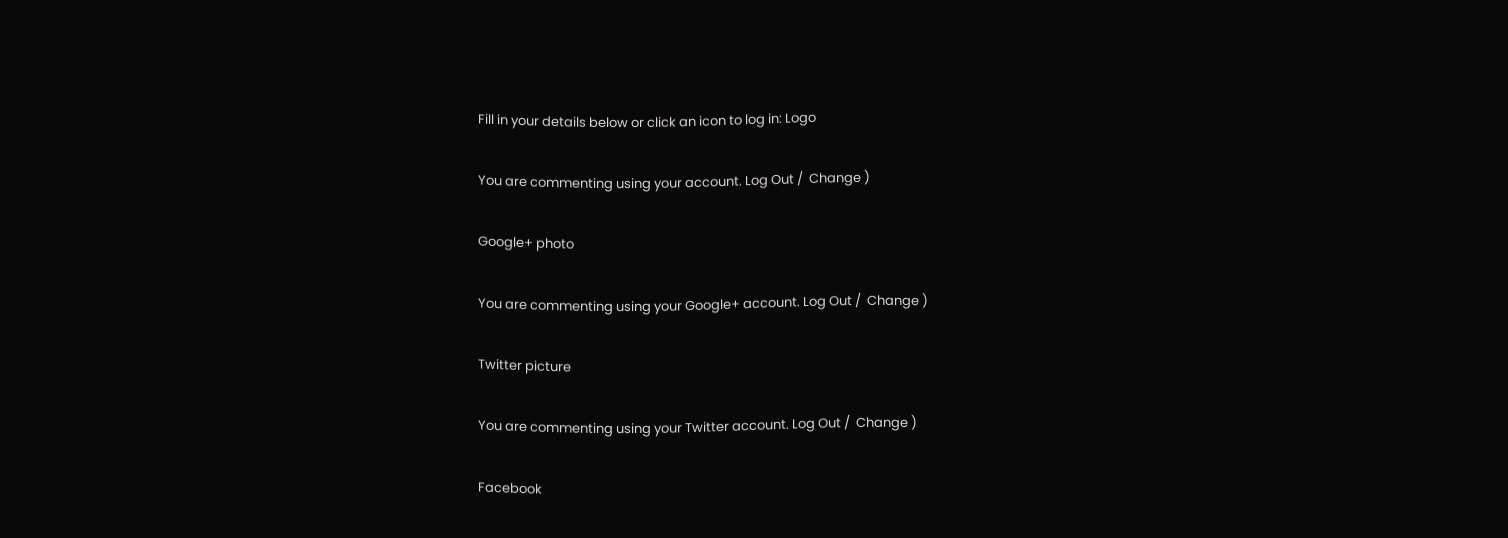Fill in your details below or click an icon to log in: Logo

You are commenting using your account. Log Out /  Change )

Google+ photo

You are commenting using your Google+ account. Log Out /  Change )

Twitter picture

You are commenting using your Twitter account. Log Out /  Change )

Facebook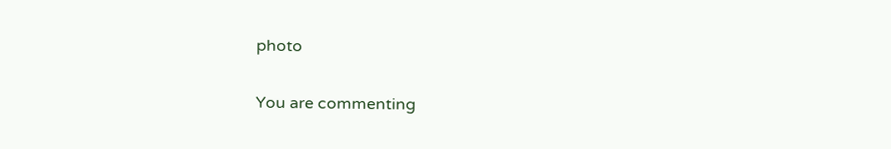photo

You are commenting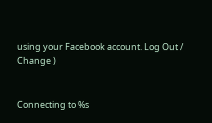using your Facebook account. Log Out /  Change )


Connecting to %s